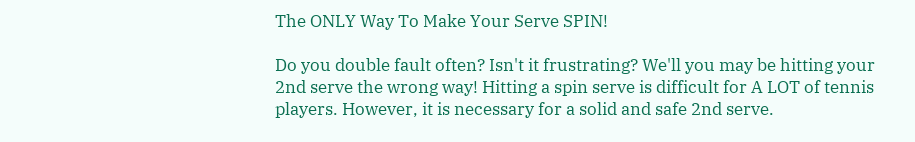The ONLY Way To Make Your Serve SPIN!

Do you double fault often? Isn't it frustrating? We'll you may be hitting your 2nd serve the wrong way! Hitting a spin serve is difficult for A LOT of tennis players. However, it is necessary for a solid and safe 2nd serve.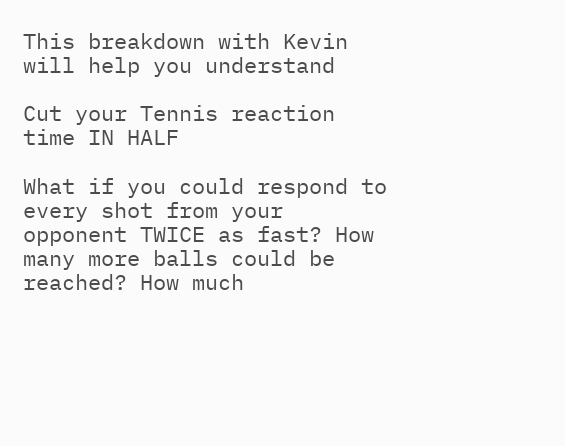This breakdown with Kevin will help you understand

Cut your Tennis reaction time IN HALF

What if you could respond to every shot from your opponent TWICE as fast? How many more balls could be reached? How much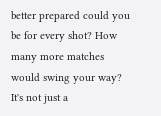better prepared could you be for every shot? How many more matches would swing your way? It's not just a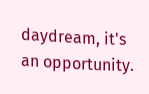daydream, it's an opportunity.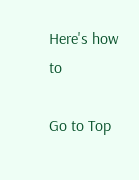Here's how to

Go to Top